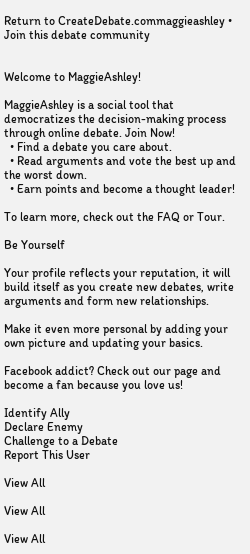Return to CreateDebate.commaggieashley • Join this debate community


Welcome to MaggieAshley!

MaggieAshley is a social tool that democratizes the decision-making process through online debate. Join Now!
  • Find a debate you care about.
  • Read arguments and vote the best up and the worst down.
  • Earn points and become a thought leader!

To learn more, check out the FAQ or Tour.

Be Yourself

Your profile reflects your reputation, it will build itself as you create new debates, write arguments and form new relationships.

Make it even more personal by adding your own picture and updating your basics.

Facebook addict? Check out our page and become a fan because you love us!

Identify Ally
Declare Enemy
Challenge to a Debate
Report This User

View All

View All

View All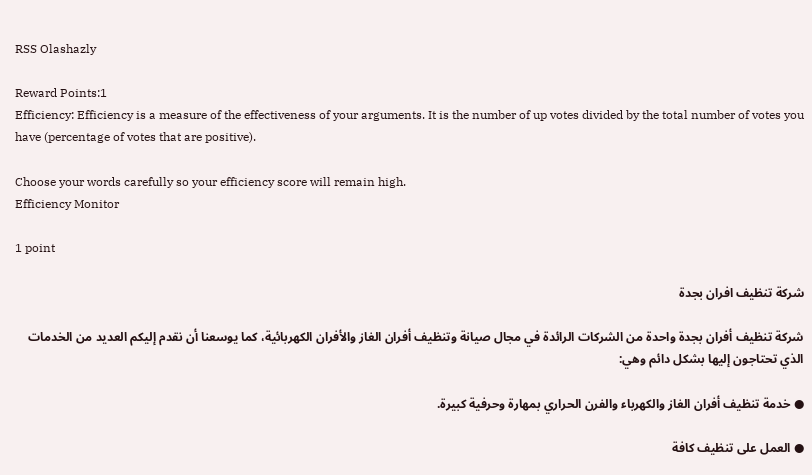RSS Olashazly

Reward Points:1
Efficiency: Efficiency is a measure of the effectiveness of your arguments. It is the number of up votes divided by the total number of votes you have (percentage of votes that are positive).

Choose your words carefully so your efficiency score will remain high.
Efficiency Monitor

1 point

شركة تنظيف افران بجدة

شركة تنظيف أفران بجدة واحدة من الشركات الرائدة في مجال صيانة وتنظيف أفران الغاز والأفران الكهربائية، كما يوسعنا أن نقدم إليكم العديد من الخدمات الذي تحتاجون إليها بشكل دائم وهي:

● خدمة تنظيف أفران الغاز والكهرباء والفرن الحراري بمهارة وحرفية كبيرة.

● العمل على تنظيف كافة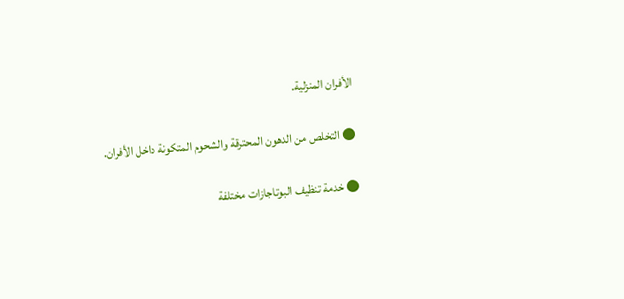الأفران المنزلية.

● التخلص من الدهون المحترقة والشحوم المتكونة داخل الأفران.

● خدمة تنظيف البوتاجازات مختلفة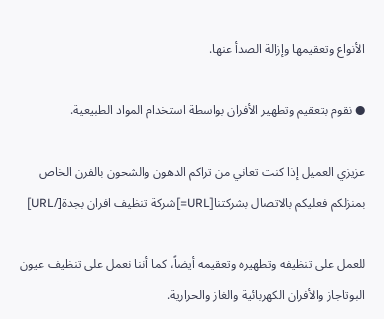الأنواع وتعقيمها وإزالة الصدأ عنها.

● نقوم بتعقيم وتطهير الأفران بواسطة استخدام المواد الطبيعية.

عزيزي العميل إذا كنت تعاني من تراكم الدهون والشحون بالفرن الخاص بمنزلكم فعليكم بالاتصال بشركتنا[URL=]شركة تنظيف افران بجدة[/URL]

للعمل على تنظيفه وتطهيره وتعقيمه أيضاً، كما أننا نعمل على تنظيف عيون البوتاجاز والأفران الكهربائية والغاز والحرارية.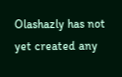Olashazly has not yet created any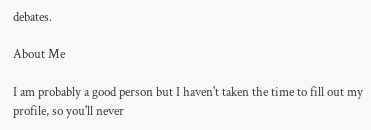debates.

About Me

I am probably a good person but I haven't taken the time to fill out my profile, so you'll never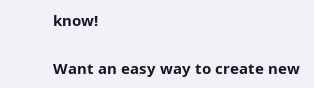know!

Want an easy way to create new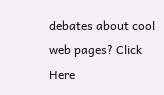debates about cool web pages? Click Here